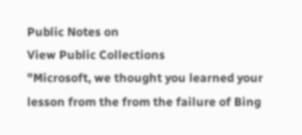Public Notes on
View Public Collections
"Microsoft, we thought you learned your lesson from the from the failure of Bing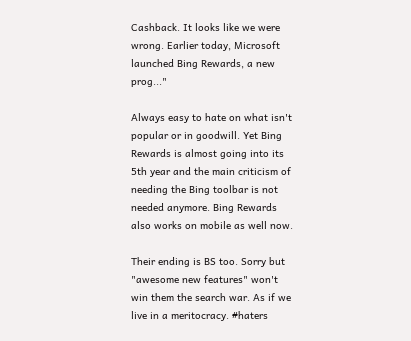Cashback. It looks like we were wrong. Earlier today, Microsoft launched Bing Rewards, a new prog..."

Always easy to hate on what isn't popular or in goodwill. Yet Bing Rewards is almost going into its 5th year and the main criticism of needing the Bing toolbar is not needed anymore. Bing Rewards also works on mobile as well now.

Their ending is BS too. Sorry but "awesome new features" won't win them the search war. As if we live in a meritocracy. #haters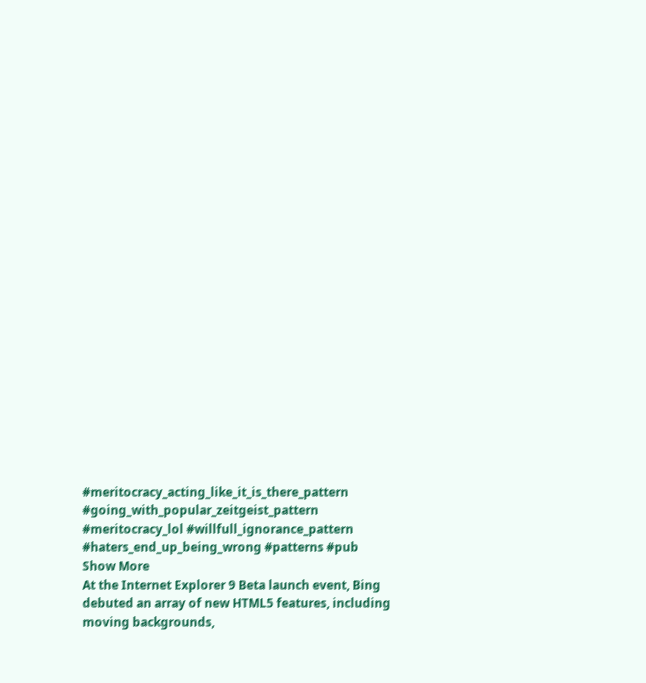#meritocracy_acting_like_it_is_there_pattern #going_with_popular_zeitgeist_pattern #meritocracy_lol #willfull_ignorance_pattern #haters_end_up_being_wrong #patterns #pub
Show More
At the Internet Explorer 9 Beta launch event, Bing debuted an array of new HTML5 features, including moving backgrounds,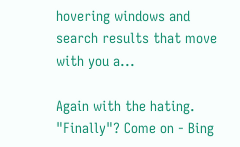hovering windows and search results that move with you a...

Again with the hating. "Finally"? Come on - Bing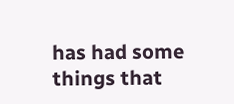has had some things that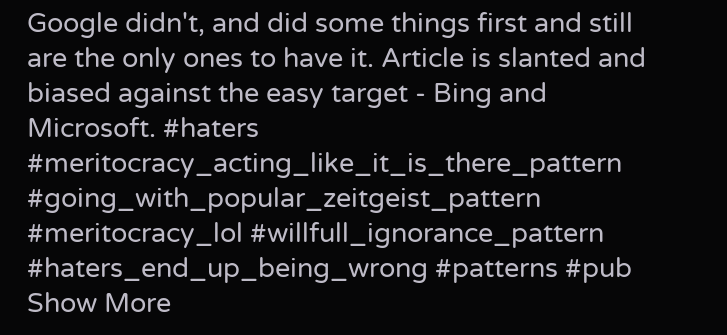Google didn't, and did some things first and still are the only ones to have it. Article is slanted and biased against the easy target - Bing and Microsoft. #haters #meritocracy_acting_like_it_is_there_pattern #going_with_popular_zeitgeist_pattern #meritocracy_lol #willfull_ignorance_pattern #haters_end_up_being_wrong #patterns #pub
Show More